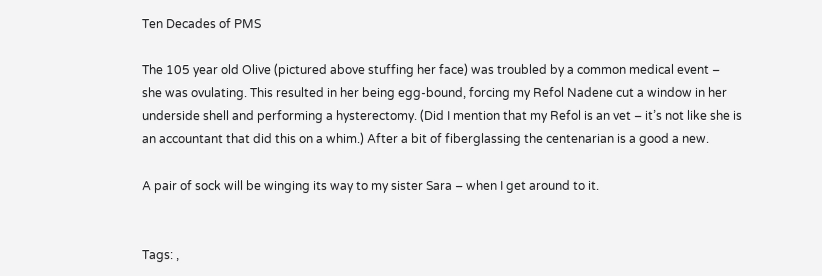Ten Decades of PMS

The 105 year old Olive (pictured above stuffing her face) was troubled by a common medical event – she was ovulating. This resulted in her being egg-bound, forcing my Refol Nadene cut a window in her underside shell and performing a hysterectomy. (Did I mention that my Refol is an vet – it’s not like she is an accountant that did this on a whim.) After a bit of fiberglassing the centenarian is a good a new.

A pair of sock will be winging its way to my sister Sara – when I get around to it.


Tags: ,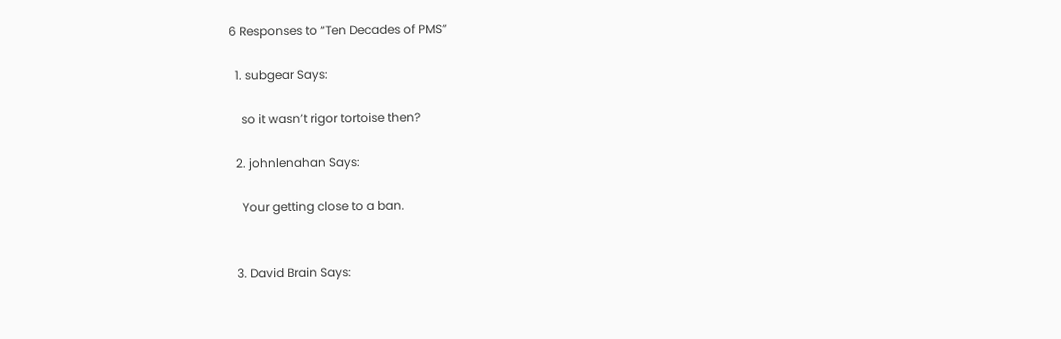6 Responses to “Ten Decades of PMS”

  1. subgear Says:

    so it wasn’t rigor tortoise then?

  2. johnlenahan Says:

    Your getting close to a ban.


  3. David Brain Says: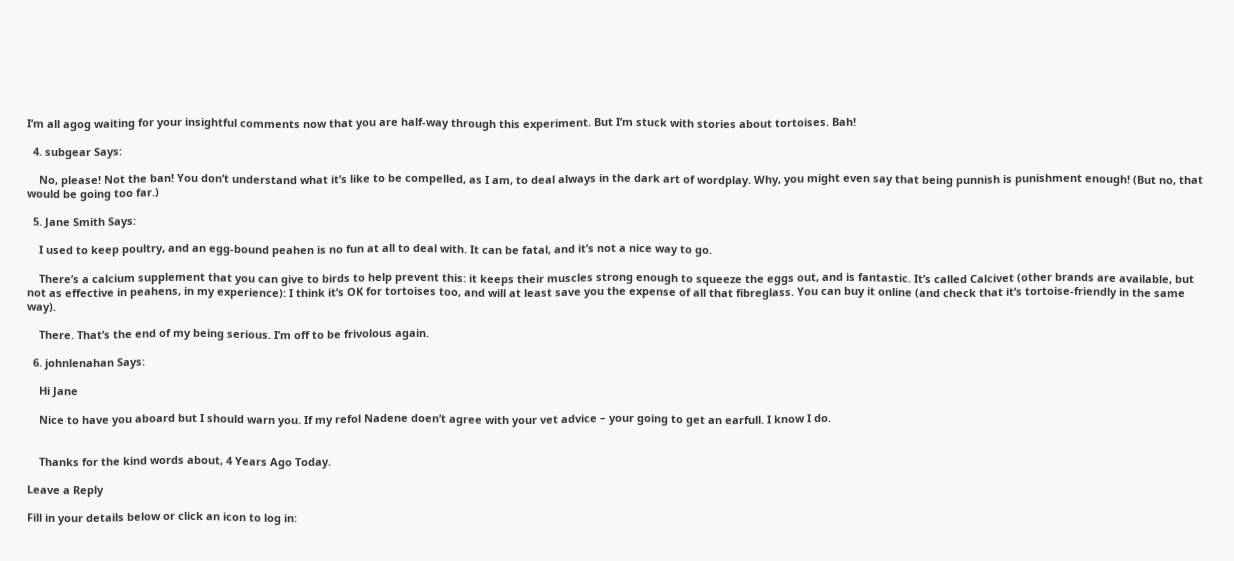I’m all agog waiting for your insightful comments now that you are half-way through this experiment. But I’m stuck with stories about tortoises. Bah!

  4. subgear Says:

    No, please! Not the ban! You don’t understand what it’s like to be compelled, as I am, to deal always in the dark art of wordplay. Why, you might even say that being punnish is punishment enough! (But no, that would be going too far.)

  5. Jane Smith Says:

    I used to keep poultry, and an egg-bound peahen is no fun at all to deal with. It can be fatal, and it’s not a nice way to go.

    There’s a calcium supplement that you can give to birds to help prevent this: it keeps their muscles strong enough to squeeze the eggs out, and is fantastic. It’s called Calcivet (other brands are available, but not as effective in peahens, in my experience): I think it’s OK for tortoises too, and will at least save you the expense of all that fibreglass. You can buy it online (and check that it’s tortoise-friendly in the same way).

    There. That’s the end of my being serious. I’m off to be frivolous again.

  6. johnlenahan Says:

    Hi Jane

    Nice to have you aboard but I should warn you. If my refol Nadene doen’t agree with your vet advice – your going to get an earfull. I know I do.


    Thanks for the kind words about, 4 Years Ago Today.

Leave a Reply

Fill in your details below or click an icon to log in: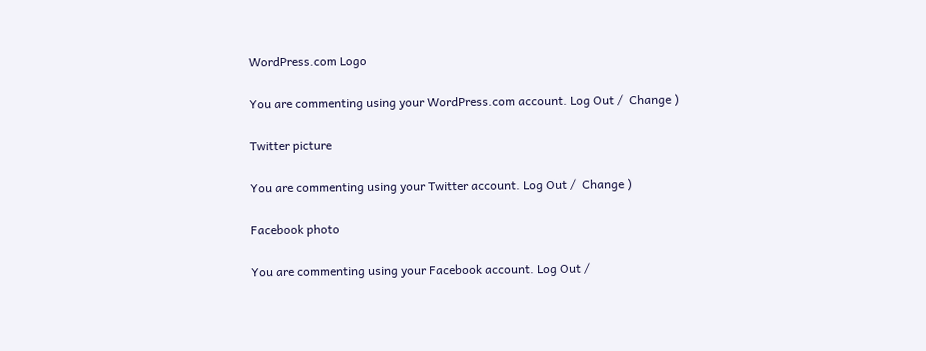WordPress.com Logo

You are commenting using your WordPress.com account. Log Out /  Change )

Twitter picture

You are commenting using your Twitter account. Log Out /  Change )

Facebook photo

You are commenting using your Facebook account. Log Out /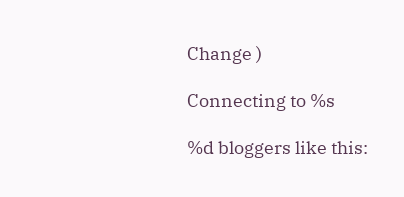Change )

Connecting to %s

%d bloggers like this: